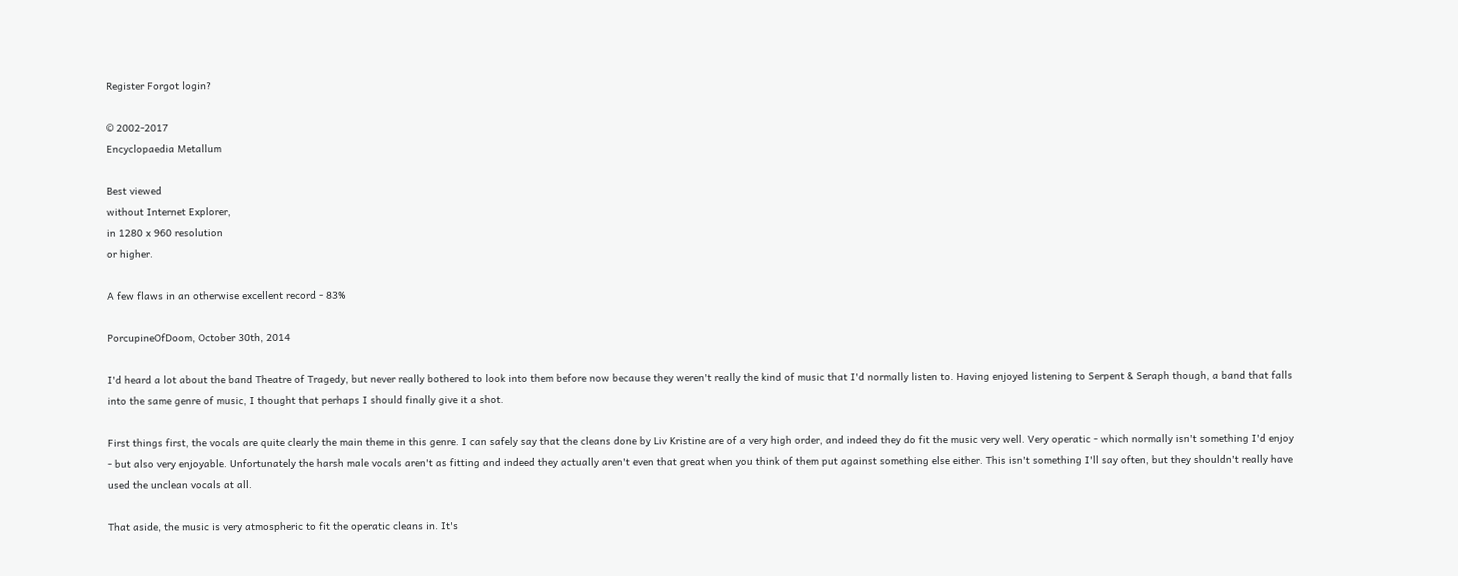Register Forgot login?

© 2002-2017
Encyclopaedia Metallum

Best viewed
without Internet Explorer,
in 1280 x 960 resolution
or higher.

A few flaws in an otherwise excellent record - 83%

PorcupineOfDoom, October 30th, 2014

I'd heard a lot about the band Theatre of Tragedy, but never really bothered to look into them before now because they weren't really the kind of music that I'd normally listen to. Having enjoyed listening to Serpent & Seraph though, a band that falls into the same genre of music, I thought that perhaps I should finally give it a shot.

First things first, the vocals are quite clearly the main theme in this genre. I can safely say that the cleans done by Liv Kristine are of a very high order, and indeed they do fit the music very well. Very operatic - which normally isn't something I'd enjoy - but also very enjoyable. Unfortunately the harsh male vocals aren't as fitting and indeed they actually aren't even that great when you think of them put against something else either. This isn't something I'll say often, but they shouldn't really have used the unclean vocals at all.

That aside, the music is very atmospheric to fit the operatic cleans in. It's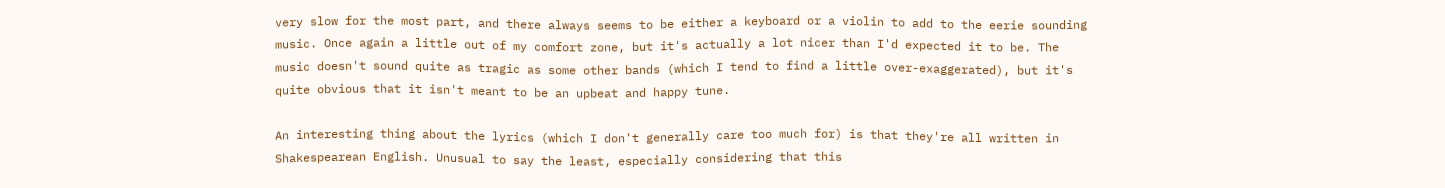very slow for the most part, and there always seems to be either a keyboard or a violin to add to the eerie sounding music. Once again a little out of my comfort zone, but it's actually a lot nicer than I'd expected it to be. The music doesn't sound quite as tragic as some other bands (which I tend to find a little over-exaggerated), but it's quite obvious that it isn't meant to be an upbeat and happy tune.

An interesting thing about the lyrics (which I don't generally care too much for) is that they're all written in Shakespearean English. Unusual to say the least, especially considering that this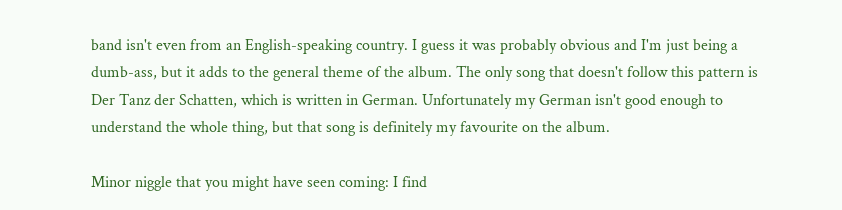band isn't even from an English-speaking country. I guess it was probably obvious and I'm just being a dumb-ass, but it adds to the general theme of the album. The only song that doesn't follow this pattern is Der Tanz der Schatten, which is written in German. Unfortunately my German isn't good enough to understand the whole thing, but that song is definitely my favourite on the album.

Minor niggle that you might have seen coming: I find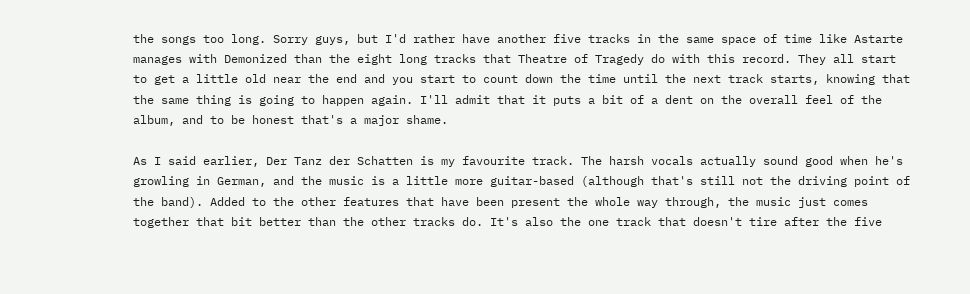the songs too long. Sorry guys, but I'd rather have another five tracks in the same space of time like Astarte manages with Demonized than the eight long tracks that Theatre of Tragedy do with this record. They all start to get a little old near the end and you start to count down the time until the next track starts, knowing that the same thing is going to happen again. I'll admit that it puts a bit of a dent on the overall feel of the album, and to be honest that's a major shame.

As I said earlier, Der Tanz der Schatten is my favourite track. The harsh vocals actually sound good when he's growling in German, and the music is a little more guitar-based (although that's still not the driving point of the band). Added to the other features that have been present the whole way through, the music just comes together that bit better than the other tracks do. It's also the one track that doesn't tire after the five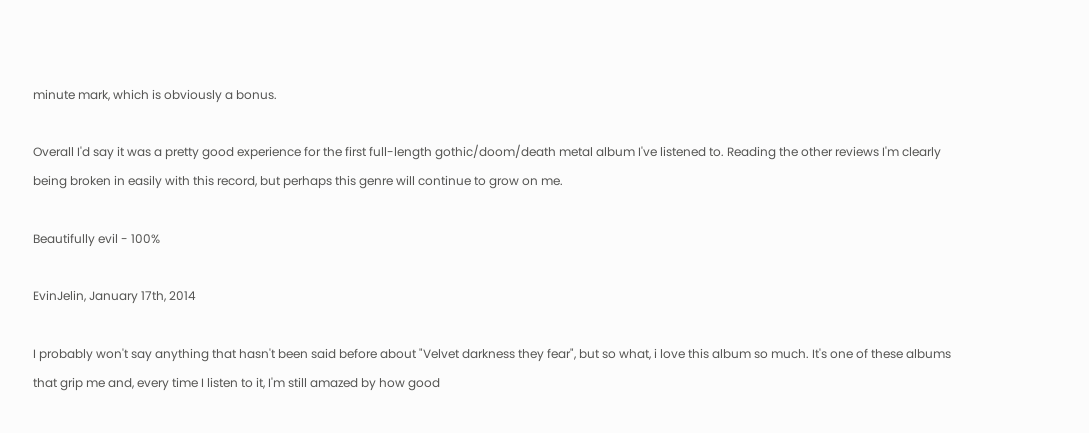minute mark, which is obviously a bonus.

Overall I'd say it was a pretty good experience for the first full-length gothic/doom/death metal album I've listened to. Reading the other reviews I'm clearly being broken in easily with this record, but perhaps this genre will continue to grow on me.

Beautifully evil - 100%

EvinJelin, January 17th, 2014

I probably won't say anything that hasn't been said before about "Velvet darkness they fear", but so what, i love this album so much. It's one of these albums that grip me and, every time I listen to it, I'm still amazed by how good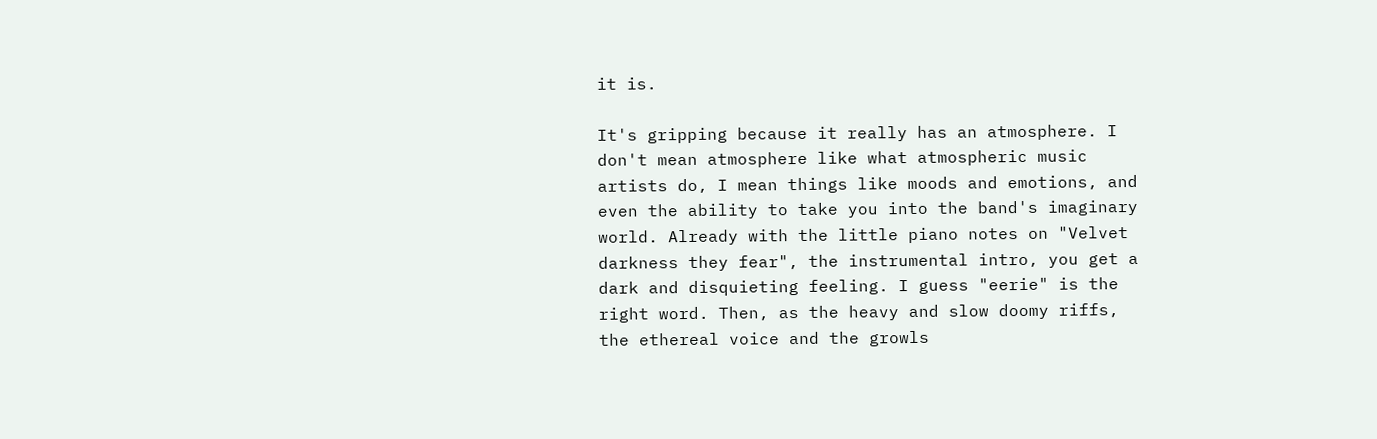it is.

It's gripping because it really has an atmosphere. I don't mean atmosphere like what atmospheric music artists do, I mean things like moods and emotions, and even the ability to take you into the band's imaginary world. Already with the little piano notes on "Velvet darkness they fear", the instrumental intro, you get a dark and disquieting feeling. I guess "eerie" is the right word. Then, as the heavy and slow doomy riffs, the ethereal voice and the growls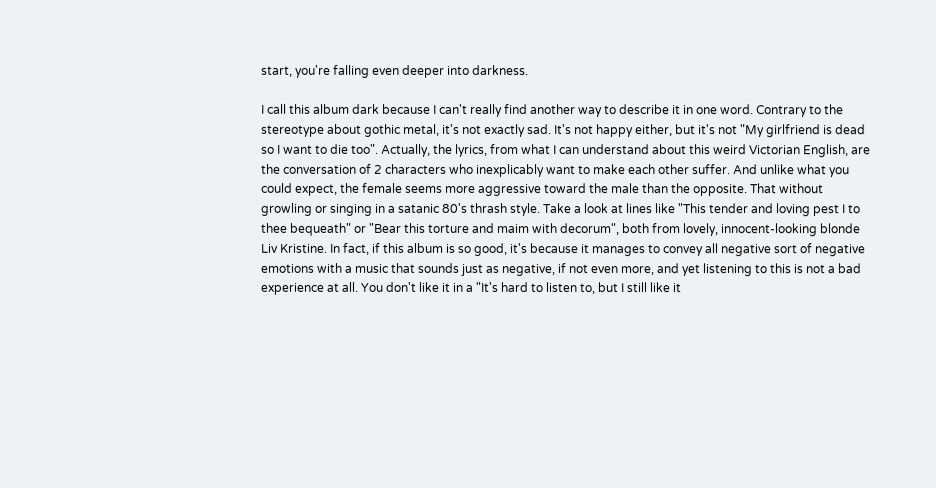start, you're falling even deeper into darkness.

I call this album dark because I can't really find another way to describe it in one word. Contrary to the stereotype about gothic metal, it's not exactly sad. It's not happy either, but it's not "My girlfriend is dead so I want to die too". Actually, the lyrics, from what I can understand about this weird Victorian English, are the conversation of 2 characters who inexplicably want to make each other suffer. And unlike what you could expect, the female seems more aggressive toward the male than the opposite. That without growling or singing in a satanic 80's thrash style. Take a look at lines like "This tender and loving pest I to thee bequeath" or "Bear this torture and maim with decorum", both from lovely, innocent-looking blonde Liv Kristine. In fact, if this album is so good, it's because it manages to convey all negative sort of negative emotions with a music that sounds just as negative, if not even more, and yet listening to this is not a bad experience at all. You don't like it in a "It's hard to listen to, but I still like it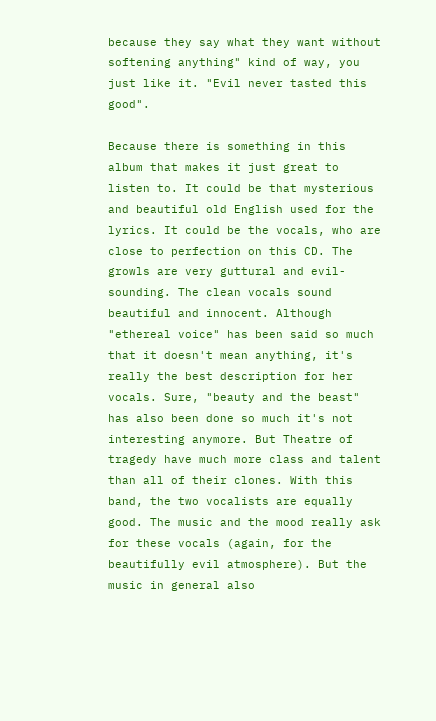because they say what they want without softening anything" kind of way, you just like it. "Evil never tasted this good".

Because there is something in this album that makes it just great to listen to. It could be that mysterious and beautiful old English used for the lyrics. It could be the vocals, who are close to perfection on this CD. The growls are very guttural and evil-sounding. The clean vocals sound beautiful and innocent. Although "ethereal voice" has been said so much that it doesn't mean anything, it's really the best description for her vocals. Sure, "beauty and the beast" has also been done so much it's not interesting anymore. But Theatre of tragedy have much more class and talent than all of their clones. With this band, the two vocalists are equally good. The music and the mood really ask for these vocals (again, for the beautifully evil atmosphere). But the music in general also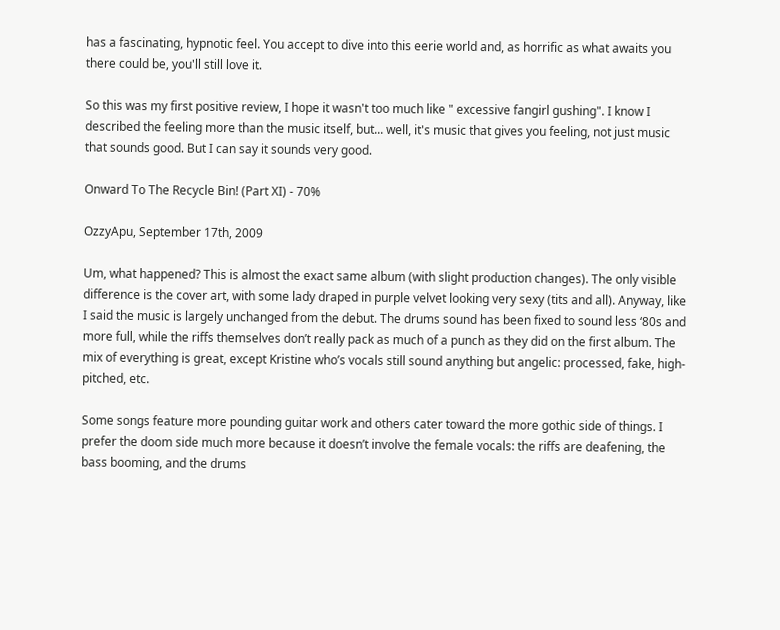has a fascinating, hypnotic feel. You accept to dive into this eerie world and, as horrific as what awaits you there could be, you'll still love it.

So this was my first positive review, I hope it wasn't too much like " excessive fangirl gushing". I know I described the feeling more than the music itself, but... well, it's music that gives you feeling, not just music that sounds good. But I can say it sounds very good.

Onward To The Recycle Bin! (Part XI) - 70%

OzzyApu, September 17th, 2009

Um, what happened? This is almost the exact same album (with slight production changes). The only visible difference is the cover art, with some lady draped in purple velvet looking very sexy (tits and all). Anyway, like I said the music is largely unchanged from the debut. The drums sound has been fixed to sound less ‘80s and more full, while the riffs themselves don’t really pack as much of a punch as they did on the first album. The mix of everything is great, except Kristine who’s vocals still sound anything but angelic: processed, fake, high-pitched, etc.

Some songs feature more pounding guitar work and others cater toward the more gothic side of things. I prefer the doom side much more because it doesn’t involve the female vocals: the riffs are deafening, the bass booming, and the drums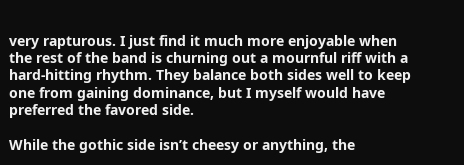very rapturous. I just find it much more enjoyable when the rest of the band is churning out a mournful riff with a hard-hitting rhythm. They balance both sides well to keep one from gaining dominance, but I myself would have preferred the favored side.

While the gothic side isn’t cheesy or anything, the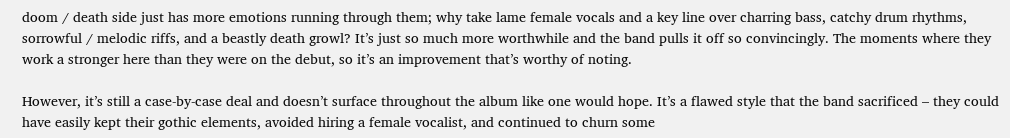doom / death side just has more emotions running through them; why take lame female vocals and a key line over charring bass, catchy drum rhythms, sorrowful / melodic riffs, and a beastly death growl? It’s just so much more worthwhile and the band pulls it off so convincingly. The moments where they work a stronger here than they were on the debut, so it’s an improvement that’s worthy of noting.

However, it’s still a case-by-case deal and doesn’t surface throughout the album like one would hope. It’s a flawed style that the band sacrificed – they could have easily kept their gothic elements, avoided hiring a female vocalist, and continued to churn some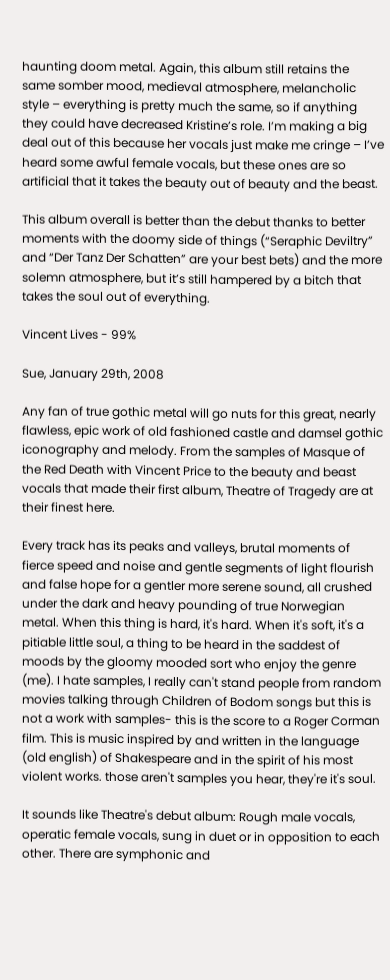haunting doom metal. Again, this album still retains the same somber mood, medieval atmosphere, melancholic style – everything is pretty much the same, so if anything they could have decreased Kristine’s role. I’m making a big deal out of this because her vocals just make me cringe – I’ve heard some awful female vocals, but these ones are so artificial that it takes the beauty out of beauty and the beast.

This album overall is better than the debut thanks to better moments with the doomy side of things (“Seraphic Deviltry” and “Der Tanz Der Schatten” are your best bets) and the more solemn atmosphere, but it’s still hampered by a bitch that takes the soul out of everything.

Vincent Lives - 99%

Sue, January 29th, 2008

Any fan of true gothic metal will go nuts for this great, nearly flawless, epic work of old fashioned castle and damsel gothic iconography and melody. From the samples of Masque of the Red Death with Vincent Price to the beauty and beast vocals that made their first album, Theatre of Tragedy are at their finest here.

Every track has its peaks and valleys, brutal moments of fierce speed and noise and gentle segments of light flourish and false hope for a gentler more serene sound, all crushed under the dark and heavy pounding of true Norwegian metal. When this thing is hard, it's hard. When it's soft, it's a pitiable little soul, a thing to be heard in the saddest of moods by the gloomy mooded sort who enjoy the genre (me). I hate samples, I really can't stand people from random movies talking through Children of Bodom songs but this is not a work with samples- this is the score to a Roger Corman film. This is music inspired by and written in the language (old english) of Shakespeare and in the spirit of his most violent works. those aren't samples you hear, they're it's soul.

It sounds like Theatre's debut album: Rough male vocals, operatic female vocals, sung in duet or in opposition to each other. There are symphonic and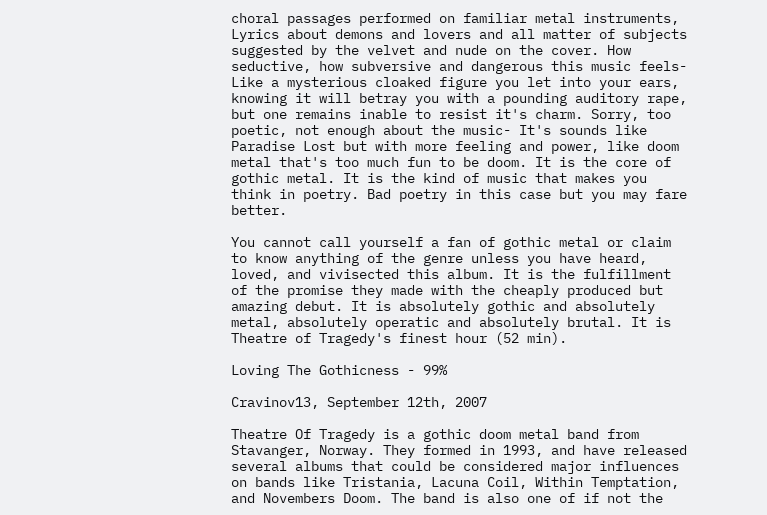choral passages performed on familiar metal instruments, Lyrics about demons and lovers and all matter of subjects suggested by the velvet and nude on the cover. How seductive, how subversive and dangerous this music feels- Like a mysterious cloaked figure you let into your ears, knowing it will betray you with a pounding auditory rape, but one remains inable to resist it's charm. Sorry, too poetic, not enough about the music- It's sounds like Paradise Lost but with more feeling and power, like doom metal that's too much fun to be doom. It is the core of gothic metal. It is the kind of music that makes you think in poetry. Bad poetry in this case but you may fare better.

You cannot call yourself a fan of gothic metal or claim to know anything of the genre unless you have heard, loved, and vivisected this album. It is the fulfillment of the promise they made with the cheaply produced but amazing debut. It is absolutely gothic and absolutely metal, absolutely operatic and absolutely brutal. It is Theatre of Tragedy's finest hour (52 min).

Loving The Gothicness - 99%

Cravinov13, September 12th, 2007

Theatre Of Tragedy is a gothic doom metal band from Stavanger, Norway. They formed in 1993, and have released several albums that could be considered major influences on bands like Tristania, Lacuna Coil, Within Temptation, and Novembers Doom. The band is also one of if not the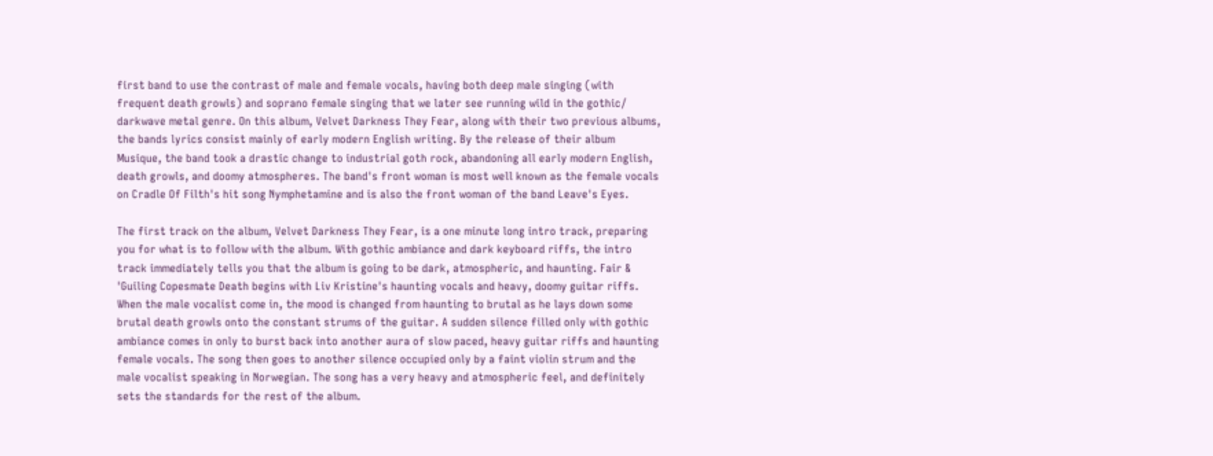first band to use the contrast of male and female vocals, having both deep male singing (with frequent death growls) and soprano female singing that we later see running wild in the gothic/ darkwave metal genre. On this album, Velvet Darkness They Fear, along with their two previous albums, the bands lyrics consist mainly of early modern English writing. By the release of their album Musique, the band took a drastic change to industrial goth rock, abandoning all early modern English, death growls, and doomy atmospheres. The band's front woman is most well known as the female vocals on Cradle Of Filth's hit song Nymphetamine and is also the front woman of the band Leave's Eyes.

The first track on the album, Velvet Darkness They Fear, is a one minute long intro track, preparing you for what is to follow with the album. With gothic ambiance and dark keyboard riffs, the intro track immediately tells you that the album is going to be dark, atmospheric, and haunting. Fair & 'Guiling Copesmate Death begins with Liv Kristine's haunting vocals and heavy, doomy guitar riffs. When the male vocalist come in, the mood is changed from haunting to brutal as he lays down some brutal death growls onto the constant strums of the guitar. A sudden silence filled only with gothic ambiance comes in only to burst back into another aura of slow paced, heavy guitar riffs and haunting female vocals. The song then goes to another silence occupied only by a faint violin strum and the male vocalist speaking in Norwegian. The song has a very heavy and atmospheric feel, and definitely sets the standards for the rest of the album.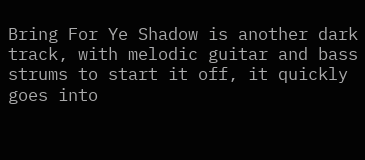Bring For Ye Shadow is another dark track, with melodic guitar and bass strums to start it off, it quickly goes into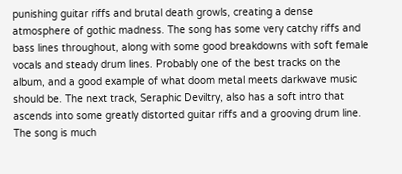punishing guitar riffs and brutal death growls, creating a dense atmosphere of gothic madness. The song has some very catchy riffs and bass lines throughout, along with some good breakdowns with soft female vocals and steady drum lines. Probably one of the best tracks on the album, and a good example of what doom metal meets darkwave music should be. The next track, Seraphic Deviltry, also has a soft intro that ascends into some greatly distorted guitar riffs and a grooving drum line. The song is much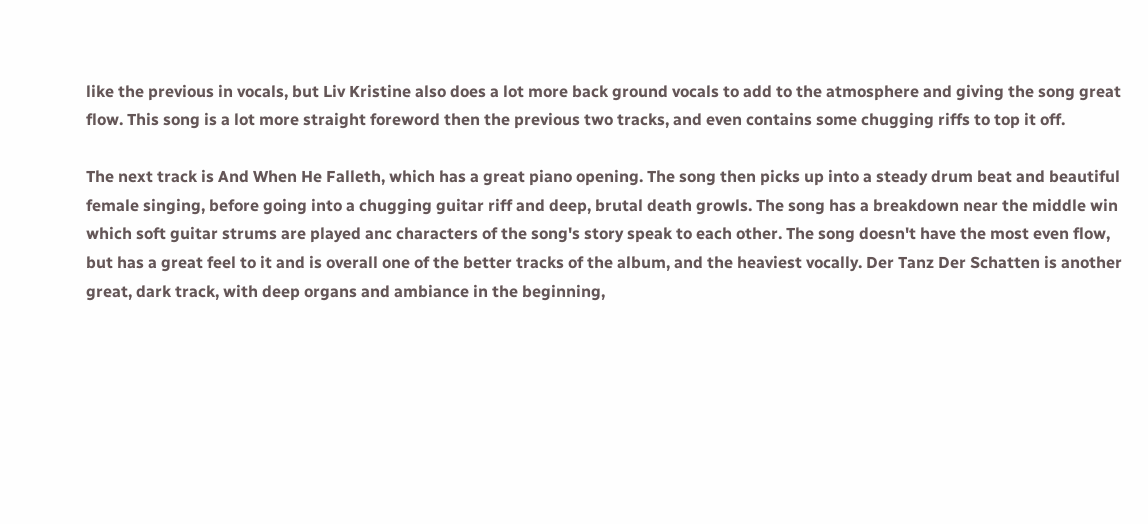like the previous in vocals, but Liv Kristine also does a lot more back ground vocals to add to the atmosphere and giving the song great flow. This song is a lot more straight foreword then the previous two tracks, and even contains some chugging riffs to top it off.

The next track is And When He Falleth, which has a great piano opening. The song then picks up into a steady drum beat and beautiful female singing, before going into a chugging guitar riff and deep, brutal death growls. The song has a breakdown near the middle win which soft guitar strums are played anc characters of the song's story speak to each other. The song doesn't have the most even flow, but has a great feel to it and is overall one of the better tracks of the album, and the heaviest vocally. Der Tanz Der Schatten is another great, dark track, with deep organs and ambiance in the beginning,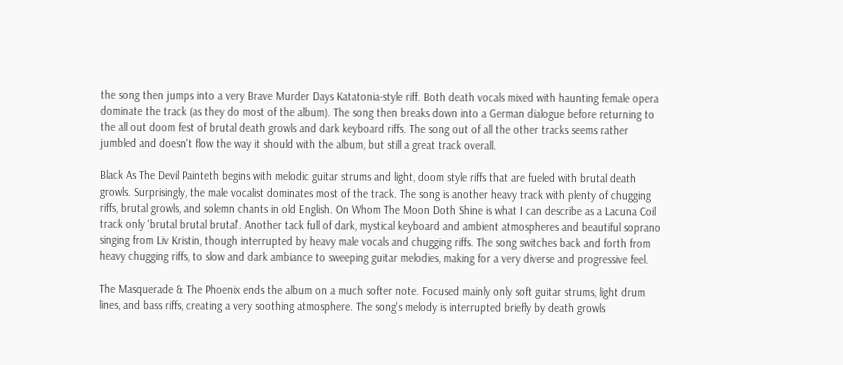the song then jumps into a very Brave Murder Days Katatonia-style riff. Both death vocals mixed with haunting female opera dominate the track (as they do most of the album). The song then breaks down into a German dialogue before returning to the all out doom fest of brutal death growls and dark keyboard riffs. The song out of all the other tracks seems rather jumbled and doesn't flow the way it should with the album, but still a great track overall.

Black As The Devil Painteth begins with melodic guitar strums and light, doom style riffs that are fueled with brutal death growls. Surprisingly, the male vocalist dominates most of the track. The song is another heavy track with plenty of chugging riffs, brutal growls, and solemn chants in old English. On Whom The Moon Doth Shine is what I can describe as a Lacuna Coil track only 'brutal brutal brutal'. Another tack full of dark, mystical keyboard and ambient atmospheres and beautiful soprano singing from Liv Kristin, though interrupted by heavy male vocals and chugging riffs. The song switches back and forth from heavy chugging riffs, to slow and dark ambiance to sweeping guitar melodies, making for a very diverse and progressive feel.

The Masquerade & The Phoenix ends the album on a much softer note. Focused mainly only soft guitar strums, light drum lines, and bass riffs, creating a very soothing atmosphere. The song's melody is interrupted briefly by death growls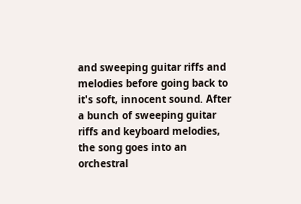and sweeping guitar riffs and melodies before going back to it's soft, innocent sound. After a bunch of sweeping guitar riffs and keyboard melodies, the song goes into an orchestral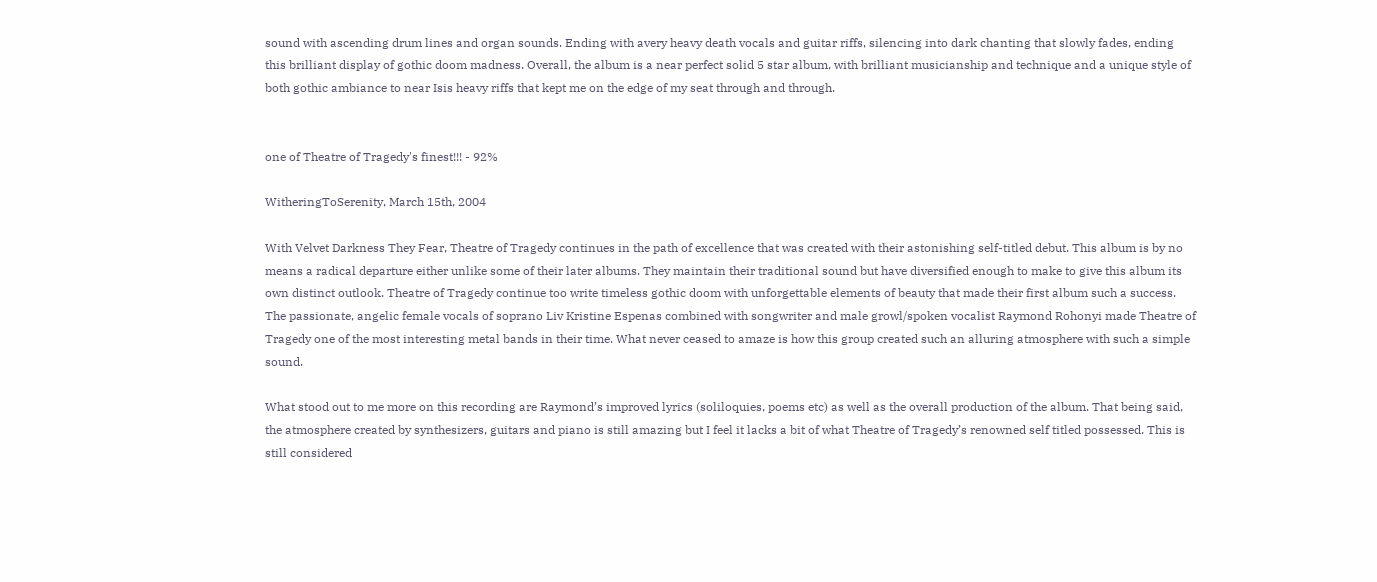sound with ascending drum lines and organ sounds. Ending with avery heavy death vocals and guitar riffs, silencing into dark chanting that slowly fades, ending this brilliant display of gothic doom madness. Overall, the album is a near perfect solid 5 star album, with brilliant musicianship and technique and a unique style of both gothic ambiance to near Isis heavy riffs that kept me on the edge of my seat through and through.


one of Theatre of Tragedy's finest!!! - 92%

WitheringToSerenity, March 15th, 2004

With Velvet Darkness They Fear, Theatre of Tragedy continues in the path of excellence that was created with their astonishing self-titled debut. This album is by no means a radical departure either unlike some of their later albums. They maintain their traditional sound but have diversified enough to make to give this album its own distinct outlook. Theatre of Tragedy continue too write timeless gothic doom with unforgettable elements of beauty that made their first album such a success. The passionate, angelic female vocals of soprano Liv Kristine Espenas combined with songwriter and male growl/spoken vocalist Raymond Rohonyi made Theatre of Tragedy one of the most interesting metal bands in their time. What never ceased to amaze is how this group created such an alluring atmosphere with such a simple sound.

What stood out to me more on this recording are Raymond’s improved lyrics (soliloquies, poems etc) as well as the overall production of the album. That being said, the atmosphere created by synthesizers, guitars and piano is still amazing but I feel it lacks a bit of what Theatre of Tragedy’s renowned self titled possessed. This is still considered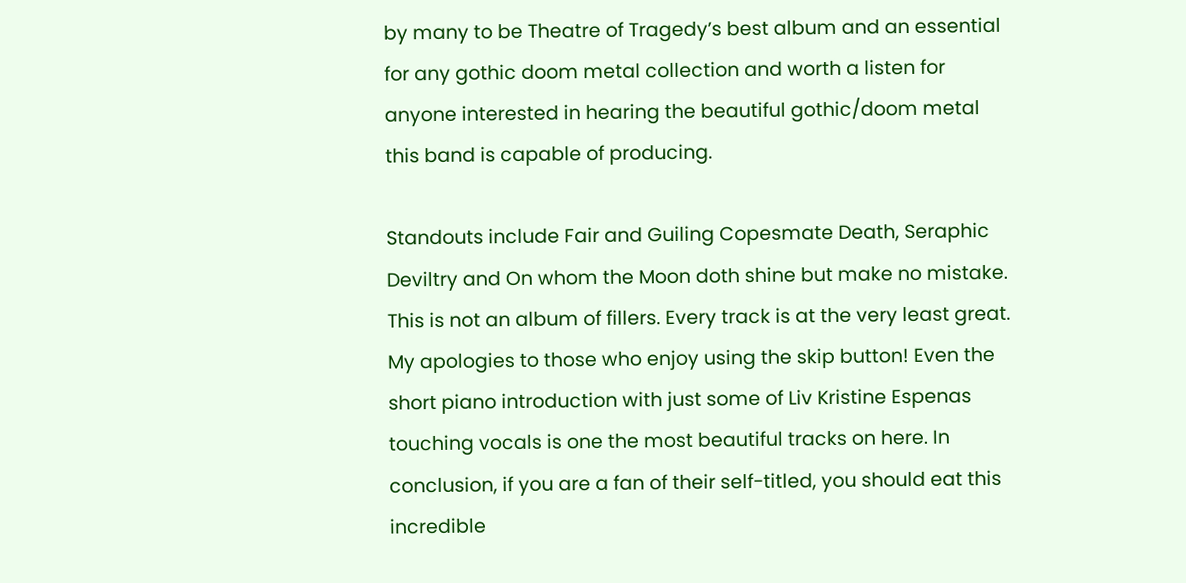by many to be Theatre of Tragedy’s best album and an essential for any gothic doom metal collection and worth a listen for anyone interested in hearing the beautiful gothic/doom metal this band is capable of producing.

Standouts include Fair and Guiling Copesmate Death, Seraphic Deviltry and On whom the Moon doth shine but make no mistake. This is not an album of fillers. Every track is at the very least great. My apologies to those who enjoy using the skip button! Even the short piano introduction with just some of Liv Kristine Espenas touching vocals is one the most beautiful tracks on here. In conclusion, if you are a fan of their self-titled, you should eat this incredible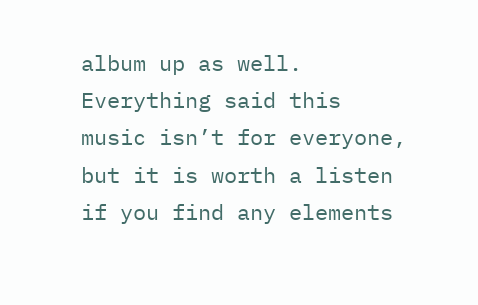album up as well. Everything said this music isn’t for everyone, but it is worth a listen if you find any elements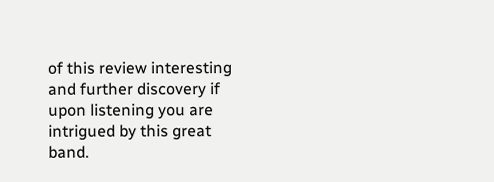of this review interesting and further discovery if upon listening you are intrigued by this great band.